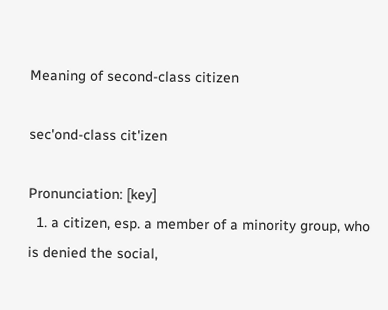Meaning of second-class citizen

sec'ond-class cit'izen

Pronunciation: [key]
  1. a citizen, esp. a member of a minority group, who is denied the social,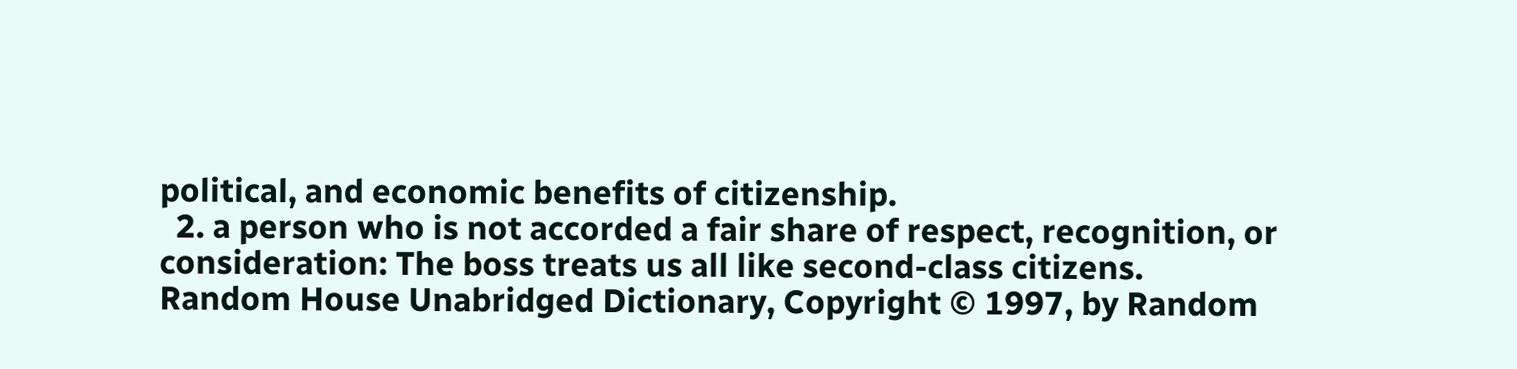political, and economic benefits of citizenship.
  2. a person who is not accorded a fair share of respect, recognition, or consideration: The boss treats us all like second-class citizens.
Random House Unabridged Dictionary, Copyright © 1997, by Random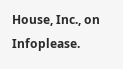House, Inc., on Infoplease.